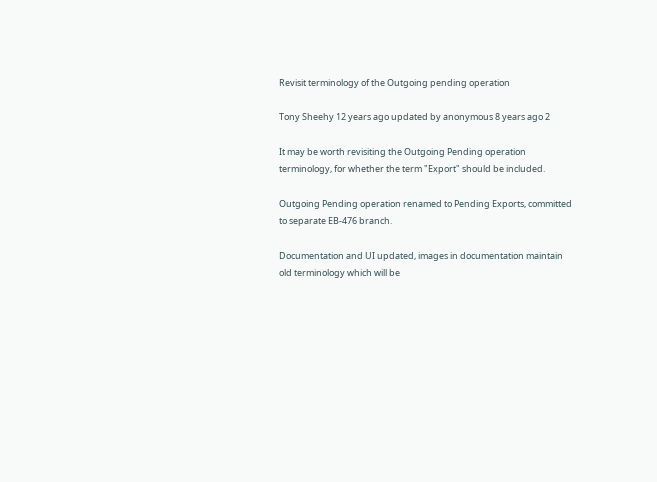Revisit terminology of the Outgoing pending operation

Tony Sheehy 12 years ago updated by anonymous 8 years ago 2

It may be worth revisiting the Outgoing Pending operation terminology, for whether the term "Export" should be included.

Outgoing Pending operation renamed to Pending Exports, committed to separate EB-476 branch.

Documentation and UI updated, images in documentation maintain old terminology which will be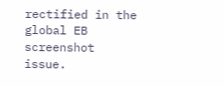rectified in the global EB screenshot issue.